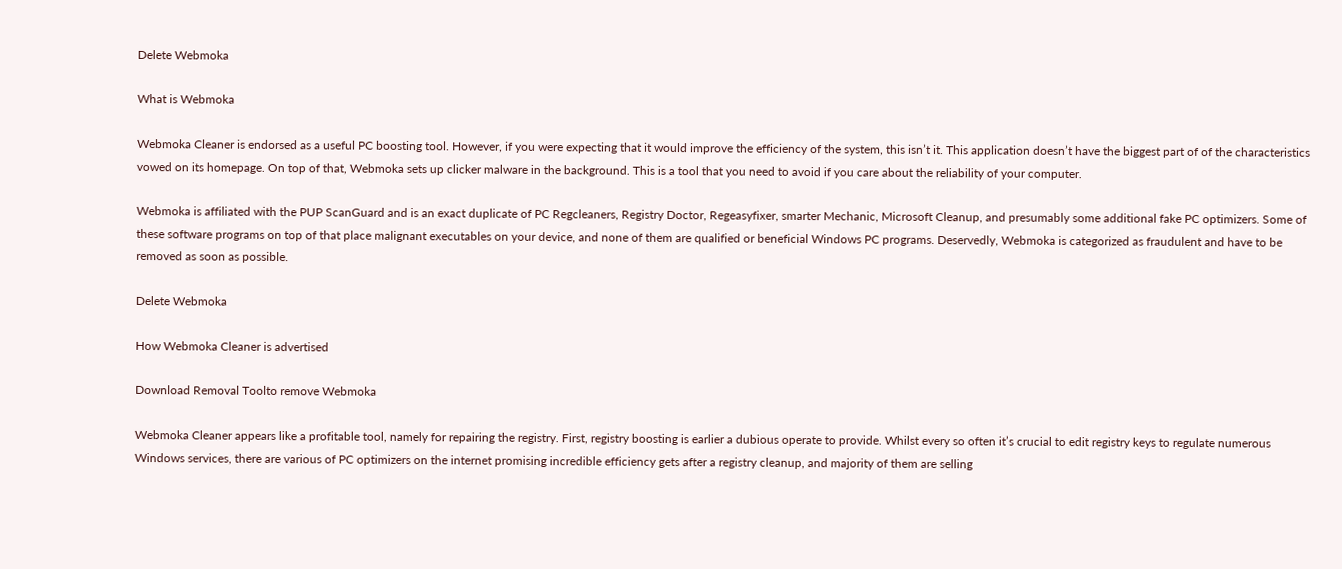Delete Webmoka

What is Webmoka

Webmoka Cleaner is endorsed as a useful PC boosting tool. However, if you were expecting that it would improve the efficiency of the system, this isn’t it. This application doesn’t have the biggest part of of the characteristics vowed on its homepage. On top of that, Webmoka sets up clicker malware in the background. This is a tool that you need to avoid if you care about the reliability of your computer.

Webmoka is affiliated with the PUP ScanGuard and is an exact duplicate of PC Regcleaners, Registry Doctor, Regeasyfixer, smarter Mechanic, Microsoft Cleanup, and presumably some additional fake PC optimizers. Some of these software programs on top of that place malignant executables on your device, and none of them are qualified or beneficial Windows PC programs. Deservedly, Webmoka is categorized as fraudulent and have to be removed as soon as possible.

Delete Webmoka

How Webmoka Cleaner is advertised

Download Removal Toolto remove Webmoka

Webmoka Cleaner appears like a profitable tool, namely for repairing the registry. First, registry boosting is earlier a dubious operate to provide. Whilst every so often it’s crucial to edit registry keys to regulate numerous Windows services, there are various of PC optimizers on the internet promising incredible efficiency gets after a registry cleanup, and majority of them are selling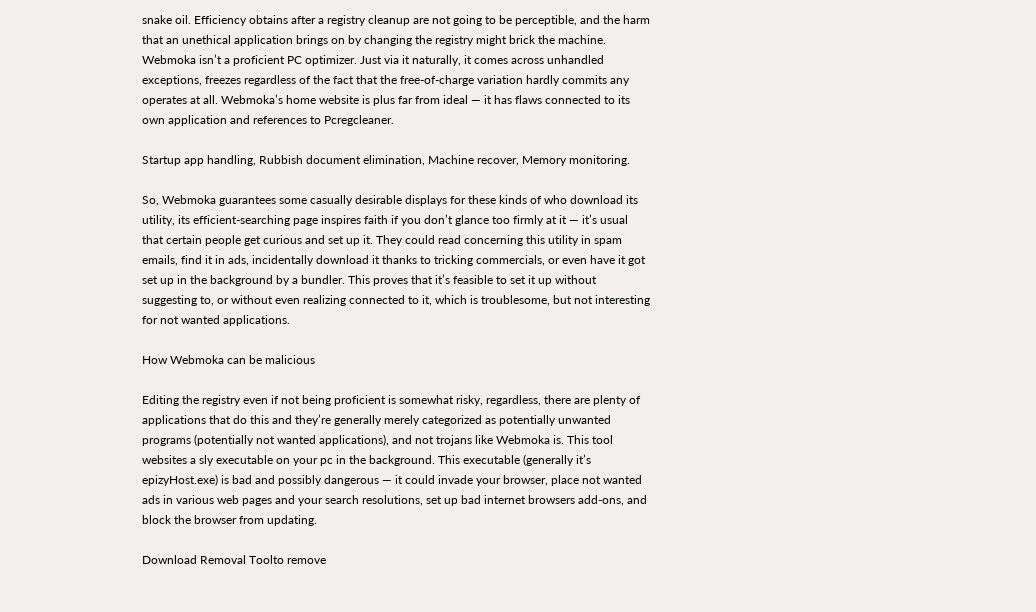snake oil. Efficiency obtains after a registry cleanup are not going to be perceptible, and the harm that an unethical application brings on by changing the registry might brick the machine. Webmoka isn’t a proficient PC optimizer. Just via it naturally, it comes across unhandled exceptions, freezes regardless of the fact that the free-of-charge variation hardly commits any operates at all. Webmoka’s home website is plus far from ideal — it has flaws connected to its own application and references to Pcregcleaner.

Startup app handling, Rubbish document elimination, Machine recover, Memory monitoring.

So, Webmoka guarantees some casually desirable displays for these kinds of who download its utility, its efficient-searching page inspires faith if you don’t glance too firmly at it — it’s usual that certain people get curious and set up it. They could read concerning this utility in spam emails, find it in ads, incidentally download it thanks to tricking commercials, or even have it got set up in the background by a bundler. This proves that it’s feasible to set it up without suggesting to, or without even realizing connected to it, which is troublesome, but not interesting for not wanted applications.

How Webmoka can be malicious

Editing the registry even if not being proficient is somewhat risky, regardless, there are plenty of applications that do this and they’re generally merely categorized as potentially unwanted programs (potentially not wanted applications), and not trojans like Webmoka is. This tool websites a sly executable on your pc in the background. This executable (generally it’s epizyHost.exe) is bad and possibly dangerous — it could invade your browser, place not wanted ads in various web pages and your search resolutions, set up bad internet browsers add-ons, and block the browser from updating.

Download Removal Toolto remove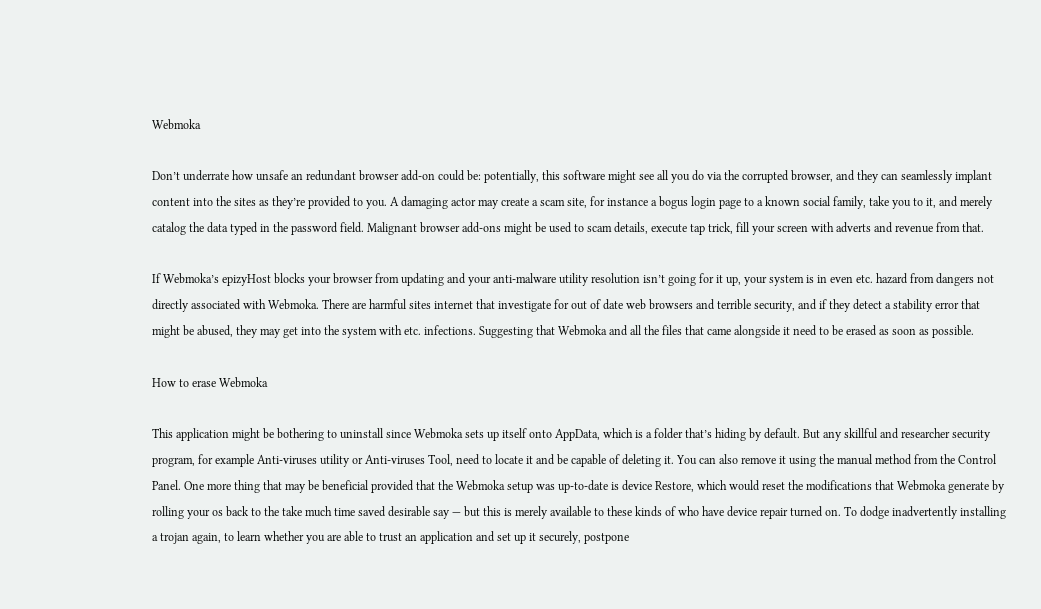Webmoka

Don’t underrate how unsafe an redundant browser add-on could be: potentially, this software might see all you do via the corrupted browser, and they can seamlessly implant content into the sites as they’re provided to you. A damaging actor may create a scam site, for instance a bogus login page to a known social family, take you to it, and merely catalog the data typed in the password field. Malignant browser add-ons might be used to scam details, execute tap trick, fill your screen with adverts and revenue from that.

If Webmoka’s epizyHost blocks your browser from updating and your anti-malware utility resolution isn’t going for it up, your system is in even etc. hazard from dangers not directly associated with Webmoka. There are harmful sites internet that investigate for out of date web browsers and terrible security, and if they detect a stability error that might be abused, they may get into the system with etc. infections. Suggesting that Webmoka and all the files that came alongside it need to be erased as soon as possible.

How to erase Webmoka

This application might be bothering to uninstall since Webmoka sets up itself onto AppData, which is a folder that’s hiding by default. But any skillful and researcher security program, for example Anti-viruses utility or Anti-viruses Tool, need to locate it and be capable of deleting it. You can also remove it using the manual method from the Control Panel. One more thing that may be beneficial provided that the Webmoka setup was up-to-date is device Restore, which would reset the modifications that Webmoka generate by rolling your os back to the take much time saved desirable say — but this is merely available to these kinds of who have device repair turned on. To dodge inadvertently installing a trojan again, to learn whether you are able to trust an application and set up it securely, postpone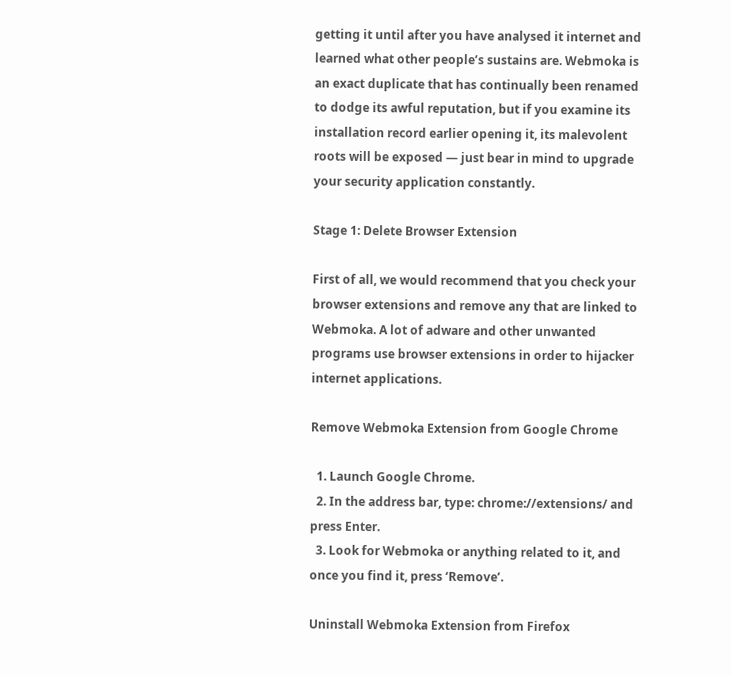getting it until after you have analysed it internet and learned what other people’s sustains are. Webmoka is an exact duplicate that has continually been renamed to dodge its awful reputation, but if you examine its installation record earlier opening it, its malevolent roots will be exposed — just bear in mind to upgrade your security application constantly.

Stage 1: Delete Browser Extension

First of all, we would recommend that you check your browser extensions and remove any that are linked to Webmoka. A lot of adware and other unwanted programs use browser extensions in order to hijacker internet applications.

Remove Webmoka Extension from Google Chrome

  1. Launch Google Chrome.
  2. In the address bar, type: chrome://extensions/ and press Enter.
  3. Look for Webmoka or anything related to it, and once you find it, press ‘Remove’.

Uninstall Webmoka Extension from Firefox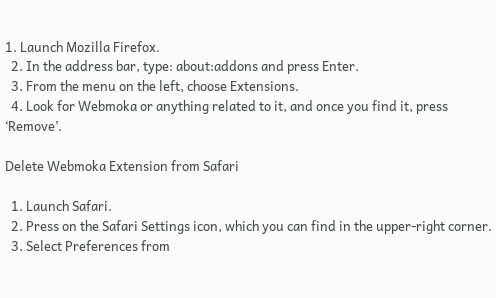1. Launch Mozilla Firefox.
  2. In the address bar, type: about:addons and press Enter.
  3. From the menu on the left, choose Extensions.
  4. Look for Webmoka or anything related to it, and once you find it, press ‘Remove’.

Delete Webmoka Extension from Safari

  1. Launch Safari.
  2. Press on the Safari Settings icon, which you can find in the upper-right corner.
  3. Select Preferences from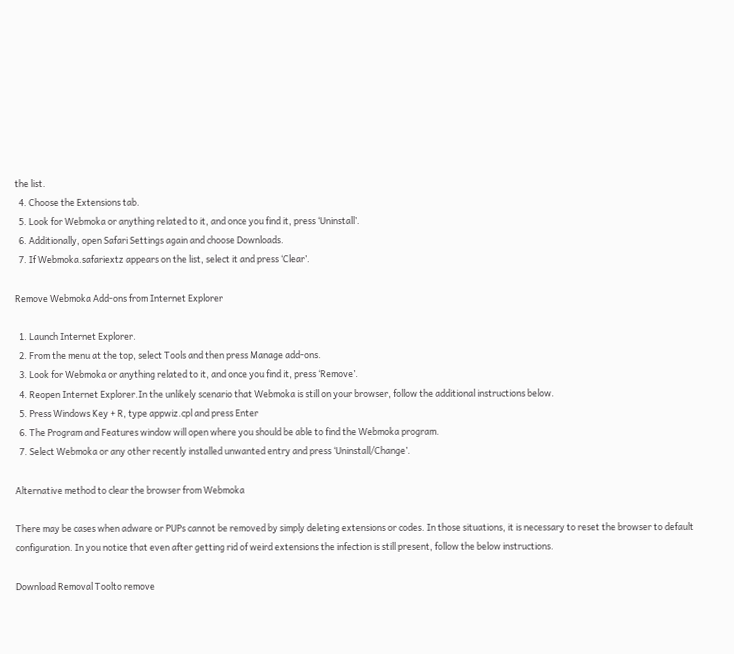the list.
  4. Choose the Extensions tab.
  5. Look for Webmoka or anything related to it, and once you find it, press ‘Uninstall’.
  6. Additionally, open Safari Settings again and choose Downloads.
  7. If Webmoka.safariextz appears on the list, select it and press ‘Clear’.

Remove Webmoka Add-ons from Internet Explorer

  1. Launch Internet Explorer.
  2. From the menu at the top, select Tools and then press Manage add-ons.
  3. Look for Webmoka or anything related to it, and once you find it, press ‘Remove’.
  4. Reopen Internet Explorer.In the unlikely scenario that Webmoka is still on your browser, follow the additional instructions below.
  5. Press Windows Key + R, type appwiz.cpl and press Enter
  6. The Program and Features window will open where you should be able to find the Webmoka program.
  7. Select Webmoka or any other recently installed unwanted entry and press ‘Uninstall/Change’.

Alternative method to clear the browser from Webmoka

There may be cases when adware or PUPs cannot be removed by simply deleting extensions or codes. In those situations, it is necessary to reset the browser to default configuration. In you notice that even after getting rid of weird extensions the infection is still present, follow the below instructions.

Download Removal Toolto remove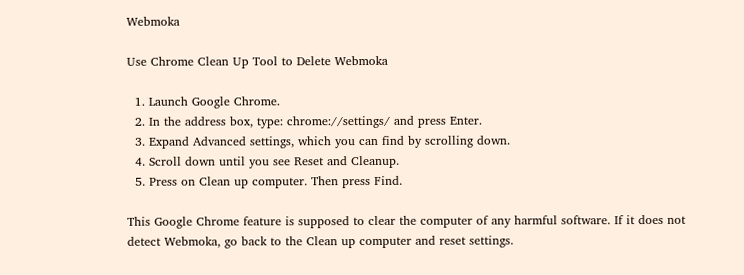Webmoka

Use Chrome Clean Up Tool to Delete Webmoka

  1. Launch Google Chrome.
  2. In the address box, type: chrome://settings/ and press Enter.
  3. Expand Advanced settings, which you can find by scrolling down.
  4. Scroll down until you see Reset and Cleanup.
  5. Press on Clean up computer. Then press Find.

This Google Chrome feature is supposed to clear the computer of any harmful software. If it does not detect Webmoka, go back to the Clean up computer and reset settings.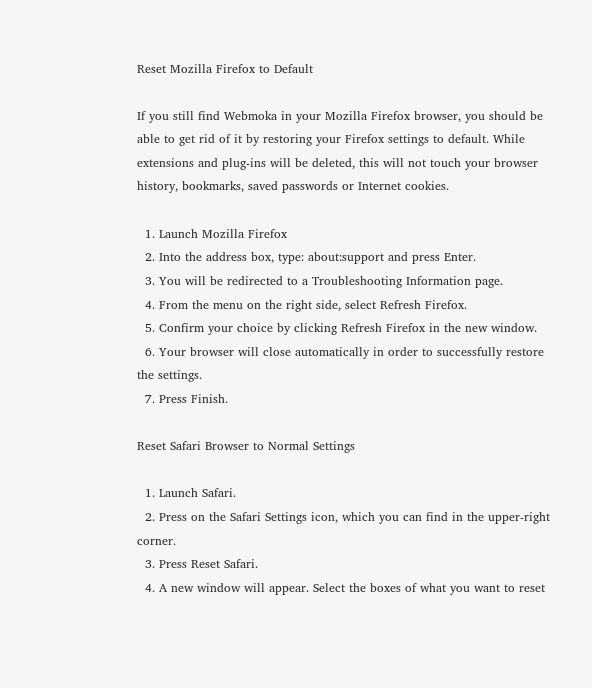Reset Mozilla Firefox to Default

If you still find Webmoka in your Mozilla Firefox browser, you should be able to get rid of it by restoring your Firefox settings to default. While extensions and plug-ins will be deleted, this will not touch your browser history, bookmarks, saved passwords or Internet cookies.

  1. Launch Mozilla Firefox
  2. Into the address box, type: about:support and press Enter.
  3. You will be redirected to a Troubleshooting Information page.
  4. From the menu on the right side, select Refresh Firefox.
  5. Confirm your choice by clicking Refresh Firefox in the new window.
  6. Your browser will close automatically in order to successfully restore the settings.
  7. Press Finish.

Reset Safari Browser to Normal Settings

  1. Launch Safari.
  2. Press on the Safari Settings icon, which you can find in the upper-right corner.
  3. Press Reset Safari.
  4. A new window will appear. Select the boxes of what you want to reset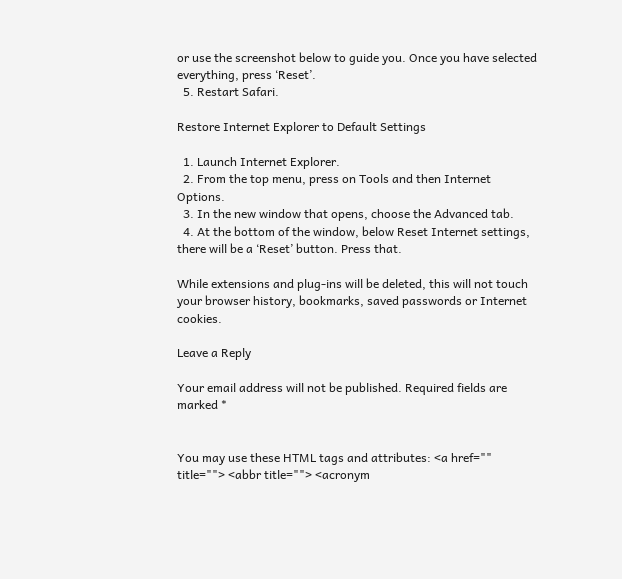or use the screenshot below to guide you. Once you have selected everything, press ‘Reset’.
  5. Restart Safari.

Restore Internet Explorer to Default Settings

  1. Launch Internet Explorer.
  2. From the top menu, press on Tools and then Internet Options.
  3. In the new window that opens, choose the Advanced tab.
  4. At the bottom of the window, below Reset Internet settings, there will be a ‘Reset’ button. Press that.

While extensions and plug-ins will be deleted, this will not touch your browser history, bookmarks, saved passwords or Internet cookies.

Leave a Reply

Your email address will not be published. Required fields are marked *


You may use these HTML tags and attributes: <a href="" title=""> <abbr title=""> <acronym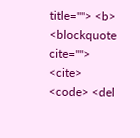title=""> <b> <blockquote cite=""> <cite> <code> <del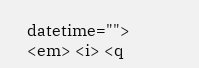datetime=""> <em> <i> <q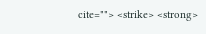cite=""> <strike> <strong>